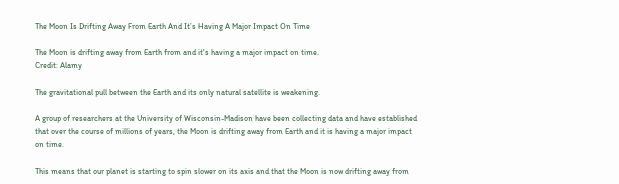The Moon Is Drifting Away From Earth And It’s Having A Major Impact On Time

The Moon is drifting away from Earth from and it's having a major impact on time.
Credit: Alamy

The gravitational pull between the Earth and its only natural satellite is weakening.

A group of researchers at the University of Wisconsin-Madison have been collecting data and have established that over the course of millions of years, the Moon is drifting away from Earth and it is having a major impact on time.

This means that our planet is starting to spin slower on its axis and that the Moon is now drifting away from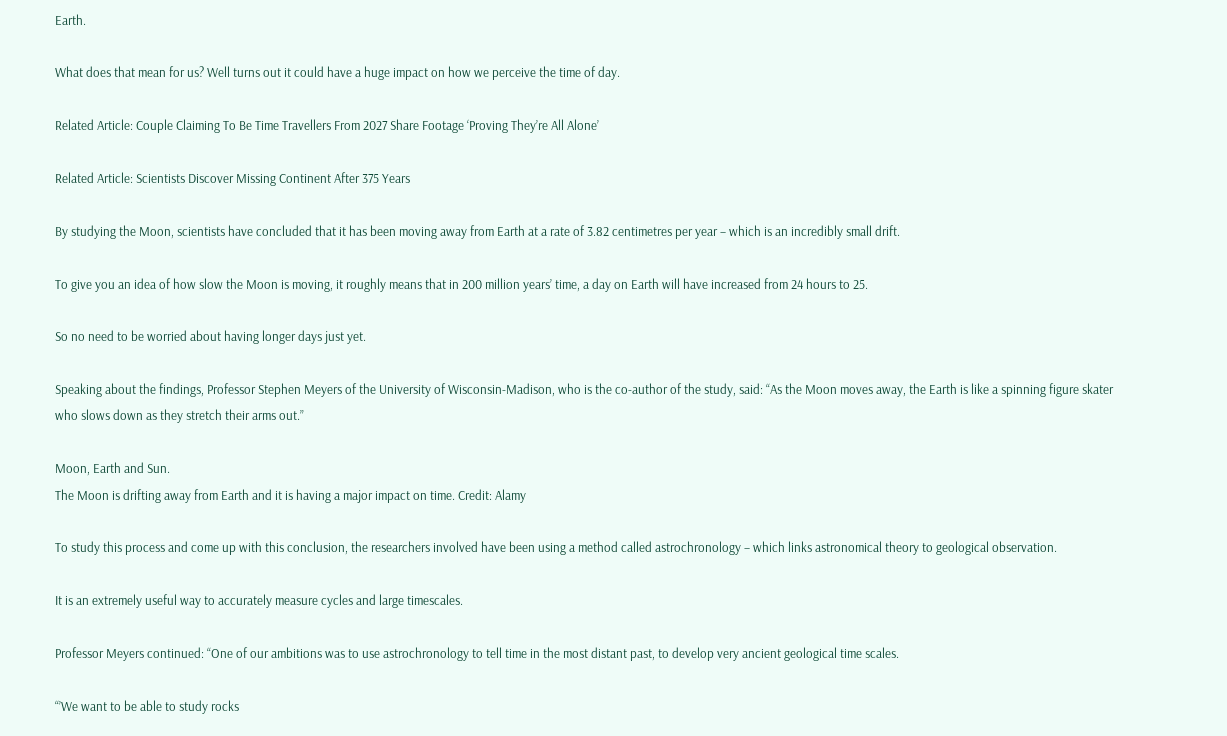Earth.

What does that mean for us? Well turns out it could have a huge impact on how we perceive the time of day.

Related Article: Couple Claiming To Be Time Travellers From 2027 Share Footage ‘Proving They’re All Alone’

Related Article: Scientists Discover Missing Continent After 375 Years

By studying the Moon, scientists have concluded that it has been moving away from Earth at a rate of 3.82 centimetres per year – which is an incredibly small drift.

To give you an idea of how slow the Moon is moving, it roughly means that in 200 million years’ time, a day on Earth will have increased from 24 hours to 25.

So no need to be worried about having longer days just yet.

Speaking about the findings, Professor Stephen Meyers of the University of Wisconsin-Madison, who is the co-author of the study, said: “As the Moon moves away, the Earth is like a spinning figure skater who slows down as they stretch their arms out.”

Moon, Earth and Sun.
The Moon is drifting away from Earth and it is having a major impact on time. Credit: Alamy

To study this process and come up with this conclusion, the researchers involved have been using a method called astrochronology – which links astronomical theory to geological observation.

It is an extremely useful way to accurately measure cycles and large timescales.

Professor Meyers continued: “One of our ambitions was to use astrochronology to tell time in the most distant past, to develop very ancient geological time scales.

“’We want to be able to study rocks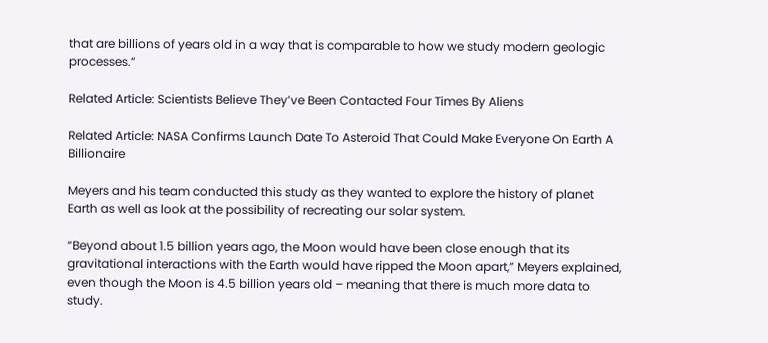that are billions of years old in a way that is comparable to how we study modern geologic processes.”

Related Article: Scientists Believe They’ve Been Contacted Four Times By Aliens

Related Article: NASA Confirms Launch Date To Asteroid That Could Make Everyone On Earth A Billionaire

Meyers and his team conducted this study as they wanted to explore the history of planet Earth as well as look at the possibility of recreating our solar system.

“Beyond about 1.5 billion years ago, the Moon would have been close enough that its gravitational interactions with the Earth would have ripped the Moon apart,” Meyers explained, even though the Moon is 4.5 billion years old – meaning that there is much more data to study.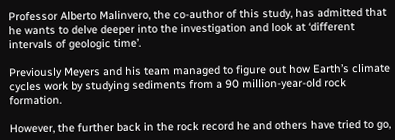Professor Alberto Malinvero, the co-author of this study, has admitted that he wants to delve deeper into the investigation and look at ‘different intervals of geologic time’.

Previously Meyers and his team managed to figure out how Earth’s climate cycles work by studying sediments from a 90 million-year-old rock formation.

However, the further back in the rock record he and others have tried to go,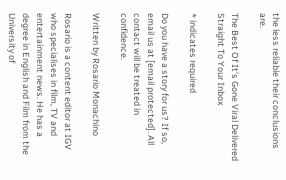the less reliable their conclusions are.

The Best Of It’s Gone Viral Delivered Straight To Your Inbox

* indicates required

Do you have a story for us? If so, email us at [email protected]. All contact will be treated in confidence.

Written by Rosario Monachino

Rosario is a content editor at IGV who specialises in film, TV and entertainment news. He has a degree in English and Film from the University of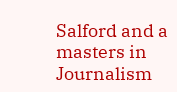Salford and a masters in Journalism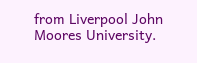from Liverpool John Moores University.